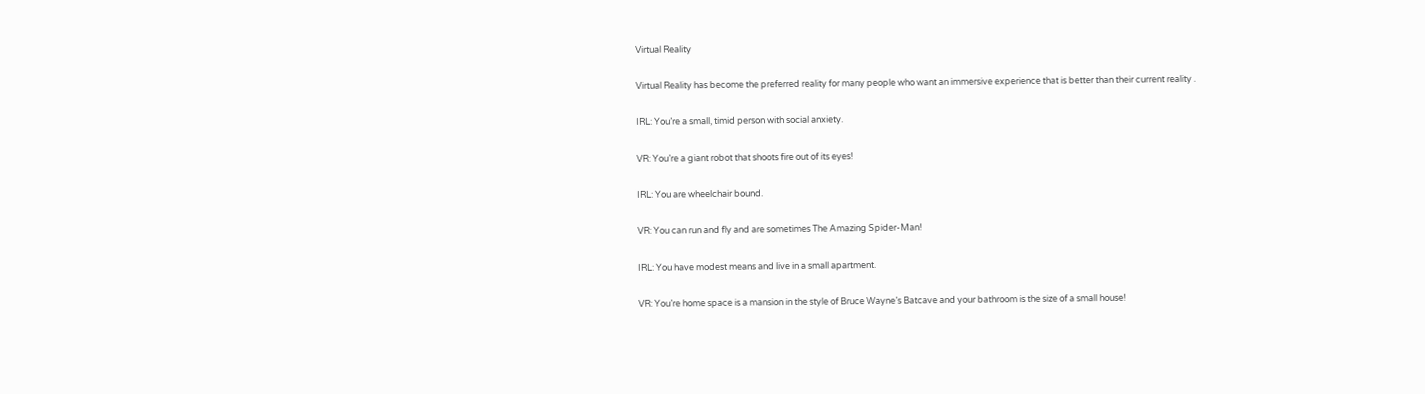Virtual Reality

Virtual Reality has become the preferred reality for many people who want an immersive experience that is better than their current reality .

IRL: You’re a small, timid person with social anxiety.

VR: You’re a giant robot that shoots fire out of its eyes!

IRL: You are wheelchair bound.

VR: You can run and fly and are sometimes The Amazing Spider-Man!

IRL: You have modest means and live in a small apartment.

VR: You’re home space is a mansion in the style of Bruce Wayne’s Batcave and your bathroom is the size of a small house!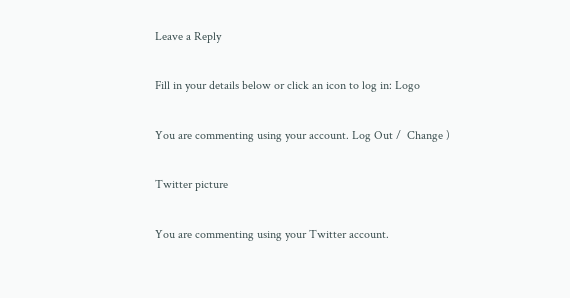Leave a Reply

Fill in your details below or click an icon to log in: Logo

You are commenting using your account. Log Out /  Change )

Twitter picture

You are commenting using your Twitter account.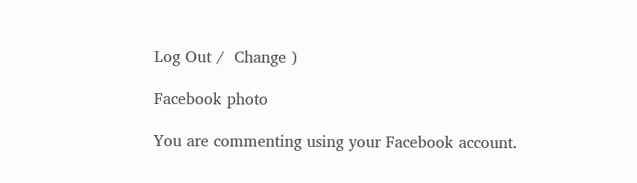Log Out /  Change )

Facebook photo

You are commenting using your Facebook account.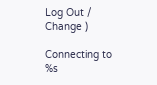Log Out /  Change )

Connecting to %s